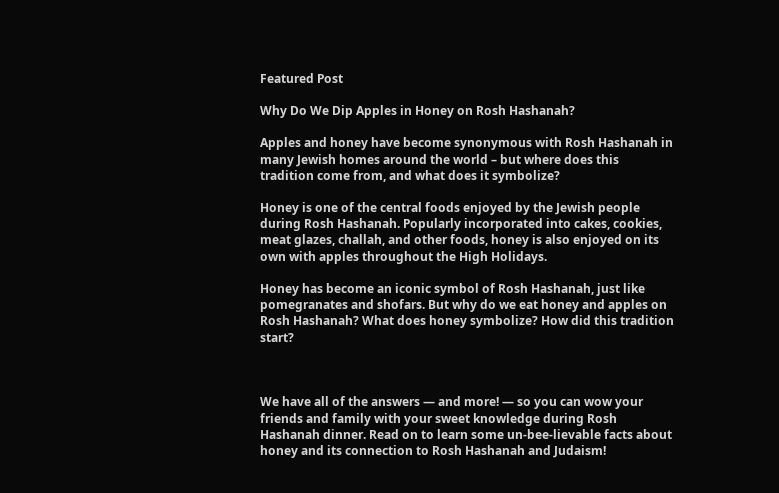Featured Post

Why Do We Dip Apples in Honey on Rosh Hashanah?

Apples and honey have become synonymous with Rosh Hashanah in many Jewish homes around the world – but where does this tradition come from, and what does it symbolize?

Honey is one of the central foods enjoyed by the Jewish people during Rosh Hashanah. Popularly incorporated into cakes, cookies, meat glazes, challah, and other foods, honey is also enjoyed on its own with apples throughout the High Holidays.

Honey has become an iconic symbol of Rosh Hashanah, just like pomegranates and shofars. But why do we eat honey and apples on Rosh Hashanah? What does honey symbolize? How did this tradition start?



We have all of the answers — and more! — so you can wow your friends and family with your sweet knowledge during Rosh Hashanah dinner. Read on to learn some un-bee-lievable facts about honey and its connection to Rosh Hashanah and Judaism!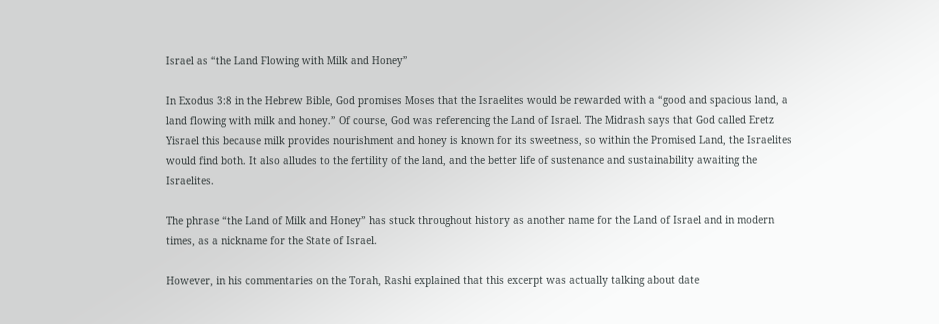Israel as “the Land Flowing with Milk and Honey”

In Exodus 3:8 in the Hebrew Bible, God promises Moses that the Israelites would be rewarded with a “good and spacious land, a land flowing with milk and honey.” Of course, God was referencing the Land of Israel. The Midrash says that God called Eretz Yisrael this because milk provides nourishment and honey is known for its sweetness, so within the Promised Land, the Israelites would find both. It also alludes to the fertility of the land, and the better life of sustenance and sustainability awaiting the Israelites.

The phrase “the Land of Milk and Honey” has stuck throughout history as another name for the Land of Israel and in modern times, as a nickname for the State of Israel.

However, in his commentaries on the Torah, Rashi explained that this excerpt was actually talking about date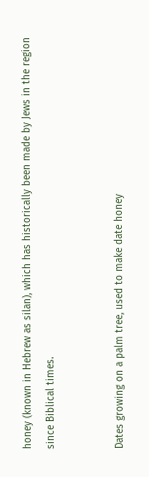honey (known in Hebrew as silan), which has historically been made by Jews in the region since Biblical times.


Dates growing on a palm tree, used to make date honey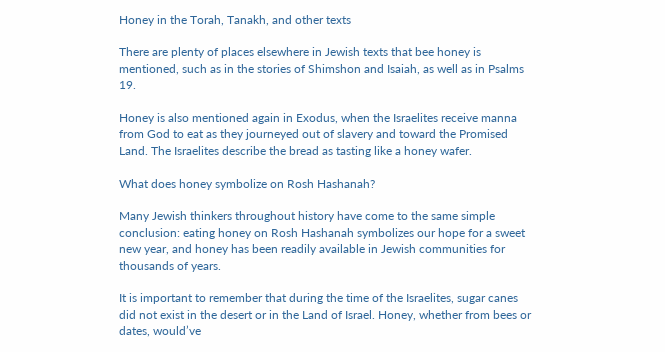Honey in the Torah, Tanakh, and other texts

There are plenty of places elsewhere in Jewish texts that bee honey is mentioned, such as in the stories of Shimshon and Isaiah, as well as in Psalms 19.

Honey is also mentioned again in Exodus, when the Israelites receive manna from God to eat as they journeyed out of slavery and toward the Promised Land. The Israelites describe the bread as tasting like a honey wafer.

What does honey symbolize on Rosh Hashanah?

Many Jewish thinkers throughout history have come to the same simple conclusion: eating honey on Rosh Hashanah symbolizes our hope for a sweet new year, and honey has been readily available in Jewish communities for thousands of years.

It is important to remember that during the time of the Israelites, sugar canes did not exist in the desert or in the Land of Israel. Honey, whether from bees or dates, would’ve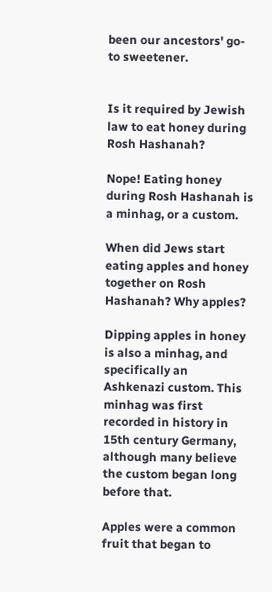been our ancestors' go-to sweetener.


Is it required by Jewish law to eat honey during Rosh Hashanah?

Nope! Eating honey during Rosh Hashanah is a minhag, or a custom.

When did Jews start eating apples and honey together on Rosh Hashanah? Why apples?

Dipping apples in honey is also a minhag, and specifically an Ashkenazi custom. This minhag was first recorded in history in 15th century Germany, although many believe the custom began long before that.

Apples were a common fruit that began to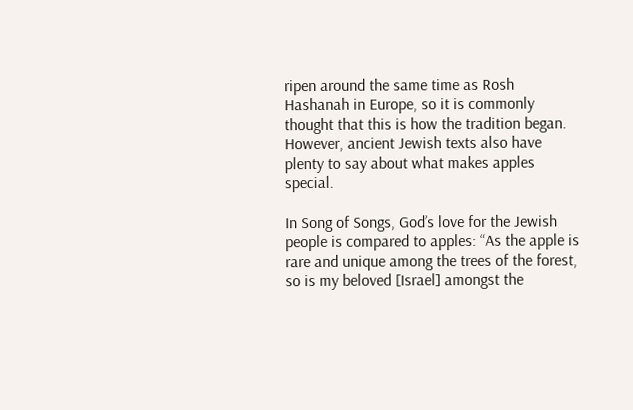ripen around the same time as Rosh Hashanah in Europe, so it is commonly thought that this is how the tradition began. However, ancient Jewish texts also have plenty to say about what makes apples special.

In Song of Songs, God’s love for the Jewish people is compared to apples: “As the apple is rare and unique among the trees of the forest, so is my beloved [Israel] amongst the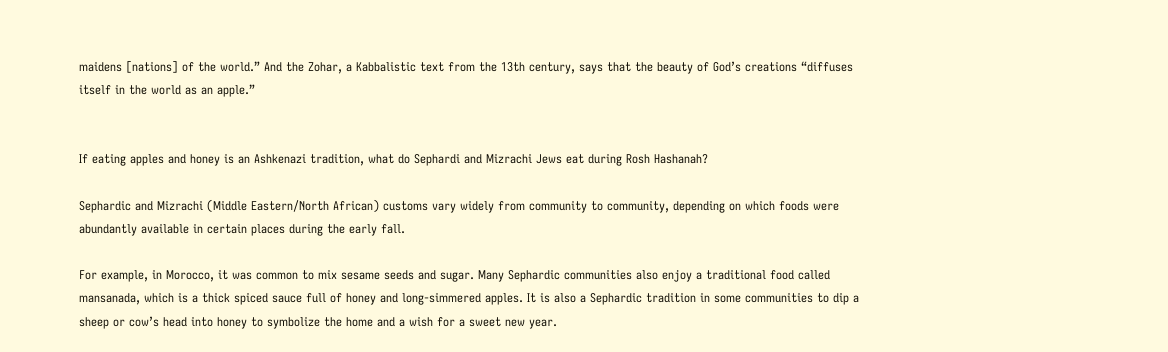maidens [nations] of the world.” And the Zohar, a Kabbalistic text from the 13th century, says that the beauty of God’s creations “diffuses itself in the world as an apple.”


If eating apples and honey is an Ashkenazi tradition, what do Sephardi and Mizrachi Jews eat during Rosh Hashanah?

Sephardic and Mizrachi (Middle Eastern/North African) customs vary widely from community to community, depending on which foods were abundantly available in certain places during the early fall.

For example, in Morocco, it was common to mix sesame seeds and sugar. Many Sephardic communities also enjoy a traditional food called mansanada, which is a thick spiced sauce full of honey and long-simmered apples. It is also a Sephardic tradition in some communities to dip a sheep or cow’s head into honey to symbolize the home and a wish for a sweet new year.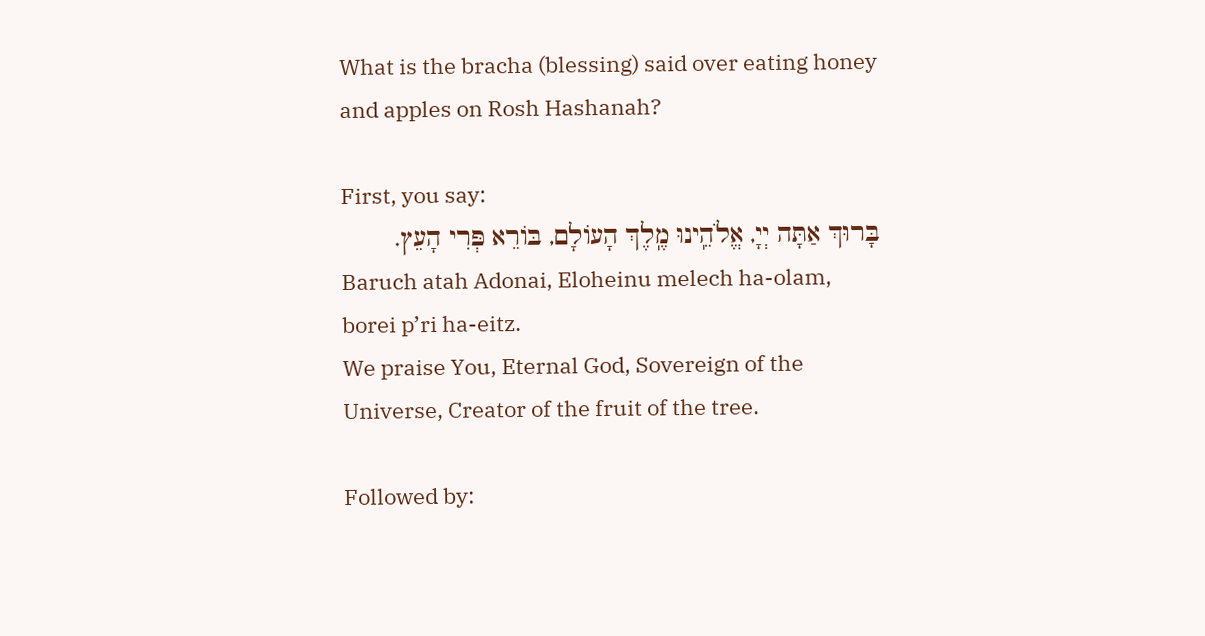What is the bracha (blessing) said over eating honey and apples on Rosh Hashanah?

First, you say:
בָּרוּךְ אַתָּה יְיָ, אֱלֹהֵֽינוּ מֶֽלֶךְ הָעוֹלָם, בּוֹרֵא פְּרִי הָעֵץ.
Baruch atah Adonai, Eloheinu melech ha-olam, borei p’ri ha-eitz.
We praise You, Eternal God, Sovereign of the Universe, Creator of the fruit of the tree.

Followed by: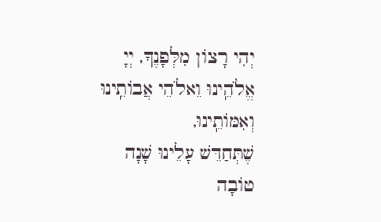יְהִי רָצוֹן מִלְּפָנֶךָ, יְיָ אֱלֹהֵֽינוּ וֵאלֹהֵי אֲבוֹתֵֽינוּ וְאִמּוֹתֵֽינוּ,
שֶׁתְּחַדֵּשׁ עָלֵינוּ שָׁנָה טוֹבָה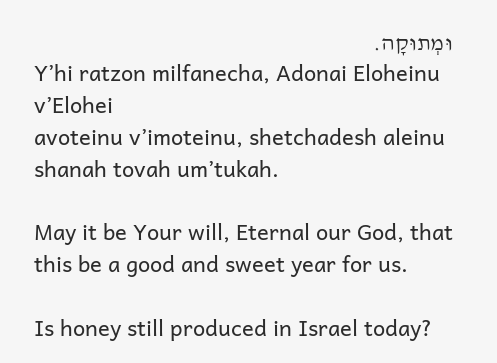וּמְתוּקָה.
Y’hi ratzon milfanecha, Adonai Eloheinu v’Elohei
avoteinu v’imoteinu, shetchadesh aleinu shanah tovah um’tukah.

May it be Your will, Eternal our God, that this be a good and sweet year for us.

Is honey still produced in Israel today?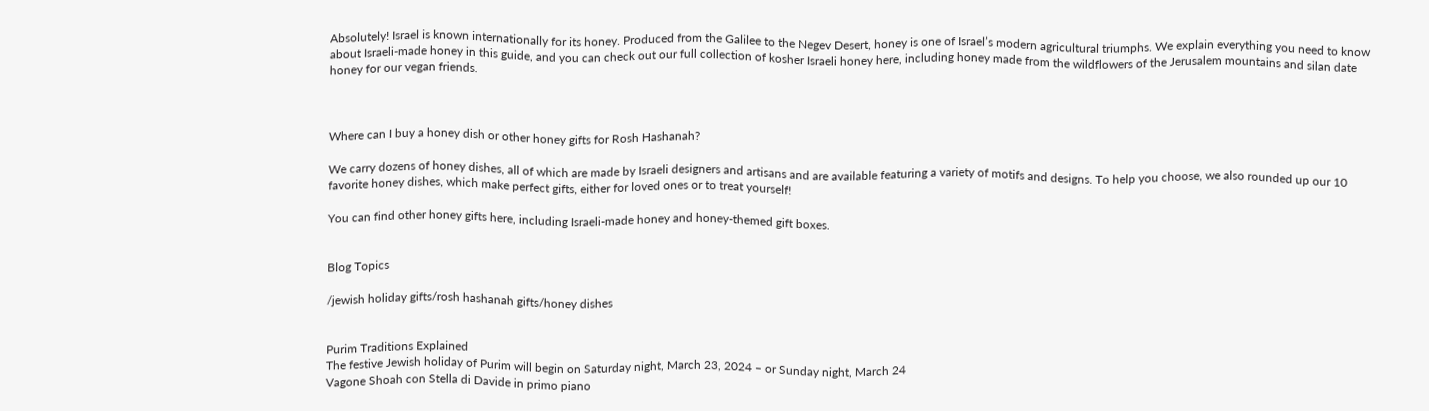Absolutely! Israel is known internationally for its honey. Produced from the Galilee to the Negev Desert, honey is one of Israel’s modern agricultural triumphs. We explain everything you need to know about Israeli-made honey in this guide, and you can check out our full collection of kosher Israeli honey here, including honey made from the wildflowers of the Jerusalem mountains and silan date honey for our vegan friends.



Where can I buy a honey dish or other honey gifts for Rosh Hashanah?

We carry dozens of honey dishes, all of which are made by Israeli designers and artisans and are available featuring a variety of motifs and designs. To help you choose, we also rounded up our 10 favorite honey dishes, which make perfect gifts, either for loved ones or to treat yourself!

You can find other honey gifts here, including Israeli-made honey and honey-themed gift boxes.


Blog Topics

/jewish holiday gifts/rosh hashanah gifts/honey dishes


Purim Traditions Explained
The festive Jewish holiday of Purim will begin on Saturday night, March 23, 2024 – or Sunday night, March 24
Vagone Shoah con Stella di Davide in primo piano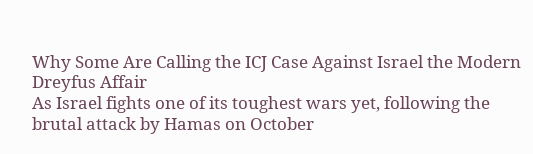Why Some Are Calling the ICJ Case Against Israel the Modern Dreyfus Affair
As Israel fights one of its toughest wars yet, following the brutal attack by Hamas on October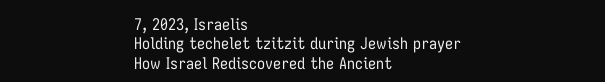7, 2023, Israelis
Holding techelet tzitzit during Jewish prayer
How Israel Rediscovered the Ancient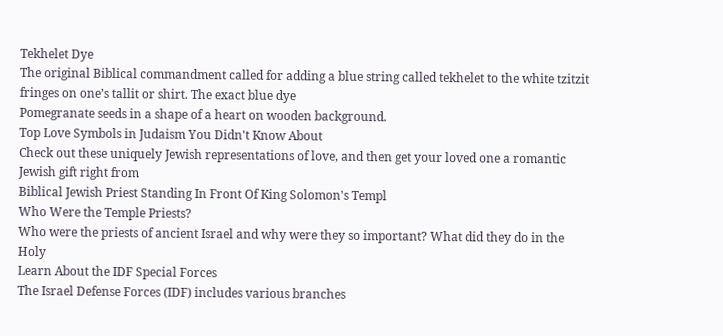Tekhelet Dye
The original Biblical commandment called for adding a blue string called tekhelet to the white tzitzit fringes on one’s tallit or shirt. The exact blue dye
Pomegranate seeds in a shape of a heart on wooden background.
Top Love Symbols in Judaism You Didn't Know About
Check out these uniquely Jewish representations of love, and then get your loved one a romantic Jewish gift right from
Biblical Jewish Priest Standing In Front Of King Solomon's Templ
Who Were the Temple Priests?
Who were the priests of ancient Israel and why were they so important? What did they do in the Holy
Learn About the IDF Special Forces
The Israel Defense Forces (IDF) includes various branches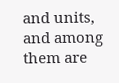and units, and among them are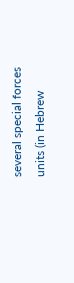several special forces units (in Hebrew